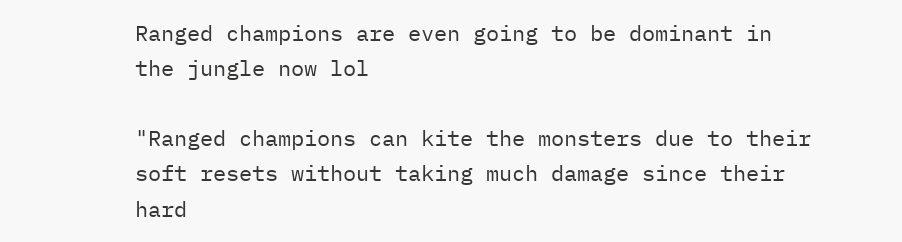Ranged champions are even going to be dominant in the jungle now lol

"Ranged champions can kite the monsters due to their soft resets without taking much damage since their hard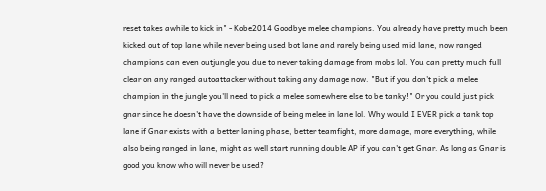reset takes awhile to kick in" - Kobe2014 Goodbye melee champions. You already have pretty much been kicked out of top lane while never being used bot lane and rarely being used mid lane, now ranged champions can even outjungle you due to never taking damage from mobs lol. You can pretty much full clear on any ranged autoattacker without taking any damage now. "But if you don't pick a melee champion in the jungle you'll need to pick a melee somewhere else to be tanky!" Or you could just pick gnar since he doesn't have the downside of being melee in lane lol. Why would I EVER pick a tank top lane if Gnar exists with a better laning phase, better teamfight, more damage, more everything, while also being ranged in lane, might as well start running double AP if you can't get Gnar. As long as Gnar is good you know who will never be used?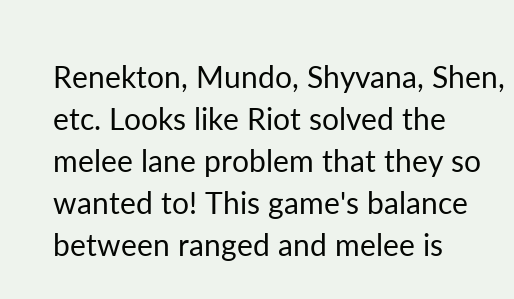Renekton, Mundo, Shyvana, Shen, etc. Looks like Riot solved the melee lane problem that they so wanted to! This game's balance between ranged and melee is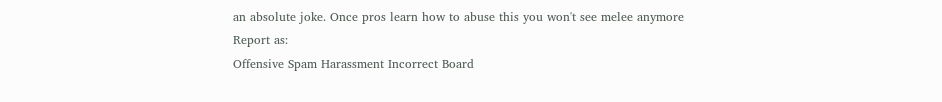an absolute joke. Once pros learn how to abuse this you won't see melee anymore
Report as:
Offensive Spam Harassment Incorrect Board